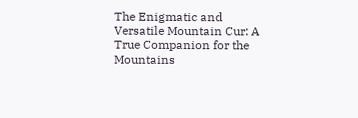The Enigmatic and Versatile Mountain Cur: A True Companion for the Mountains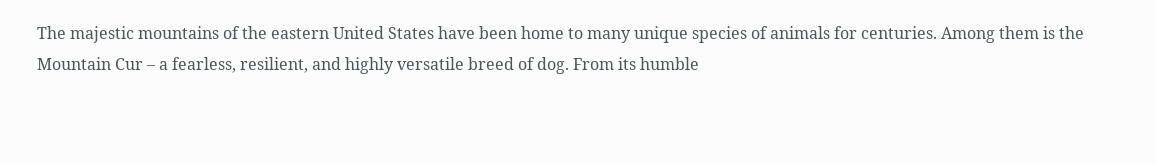The majestic mountains of the eastern United States have been home to many unique species of animals for centuries. Among them is the Mountain Cur – a fearless, resilient, and highly versatile breed of dog. From its humble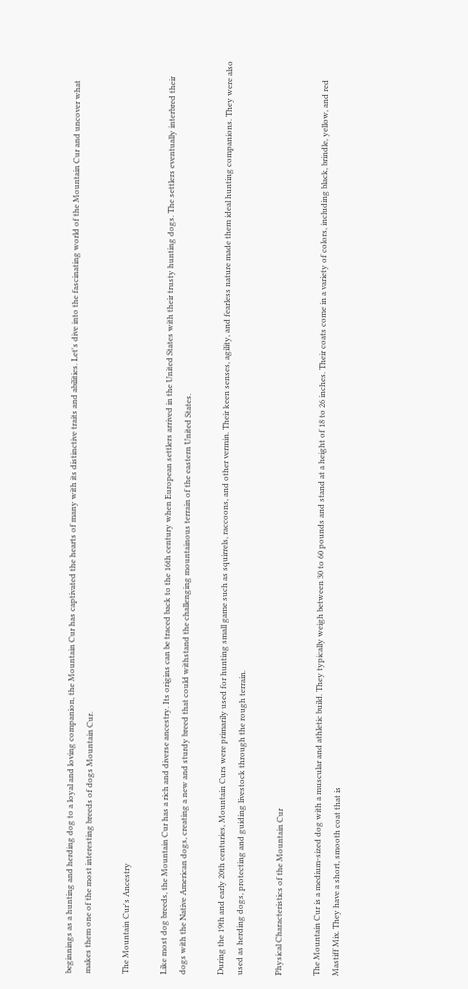beginnings as a hunting and herding dog to a loyal and loving companion, the Mountain Cur has captivated the hearts of many with its distinctive traits and abilities. Let's dive into the fascinating world of the Mountain Cur and uncover what makes them one of the most interesting breeds of dogs Mountain Cur.

The Mountain Cur's Ancestry

Like most dog breeds, the Mountain Cur has a rich and diverse ancestry. Its origins can be traced back to the 16th century when European settlers arrived in the United States with their trusty hunting dogs. The settlers eventually interbred their dogs with the Native American dogs, creating a new and sturdy breed that could withstand the challenging mountainous terrain of the eastern United States.

During the 19th and early 20th centuries, Mountain Curs were primarily used for hunting small game such as squirrels, raccoons, and other vermin. Their keen senses, agility, and fearless nature made them ideal hunting companions. They were also used as herding dogs, protecting and guiding livestock through the rough terrain.

Physical Characteristics of the Mountain Cur

The Mountain Cur is a medium-sized dog with a muscular and athletic build. They typically weigh between 30 to 60 pounds and stand at a height of 18 to 26 inches. Their coats come in a variety of colors, including black, brindle, yellow, and red Mastiff Mix. They have a short, smooth coat that is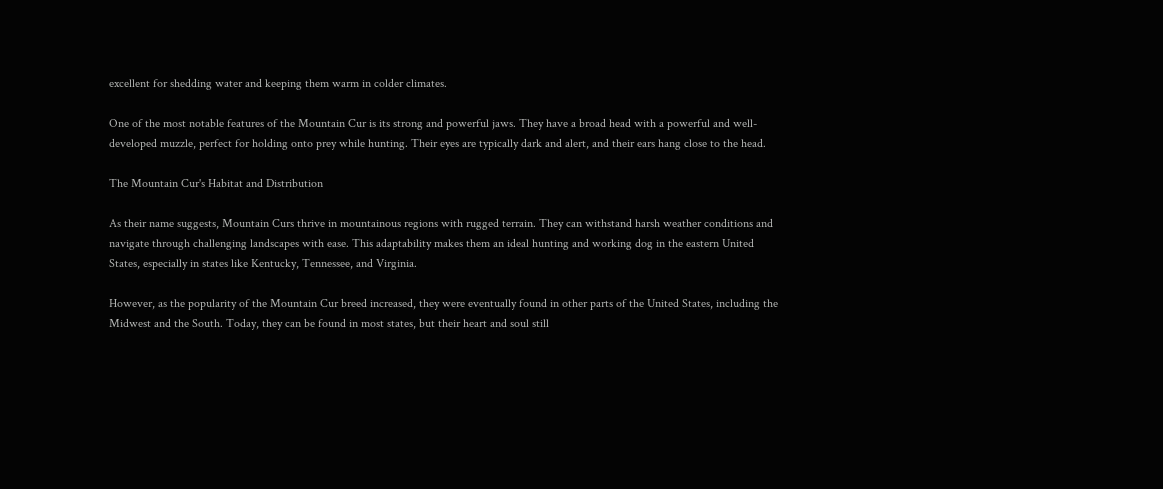excellent for shedding water and keeping them warm in colder climates.

One of the most notable features of the Mountain Cur is its strong and powerful jaws. They have a broad head with a powerful and well-developed muzzle, perfect for holding onto prey while hunting. Their eyes are typically dark and alert, and their ears hang close to the head.

The Mountain Cur's Habitat and Distribution

As their name suggests, Mountain Curs thrive in mountainous regions with rugged terrain. They can withstand harsh weather conditions and navigate through challenging landscapes with ease. This adaptability makes them an ideal hunting and working dog in the eastern United States, especially in states like Kentucky, Tennessee, and Virginia.

However, as the popularity of the Mountain Cur breed increased, they were eventually found in other parts of the United States, including the Midwest and the South. Today, they can be found in most states, but their heart and soul still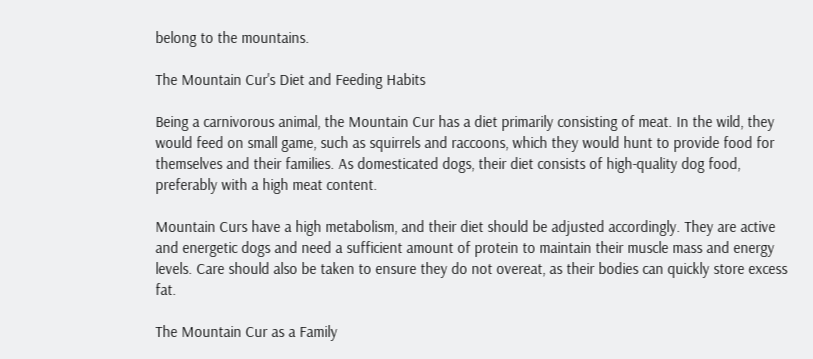belong to the mountains.

The Mountain Cur's Diet and Feeding Habits

Being a carnivorous animal, the Mountain Cur has a diet primarily consisting of meat. In the wild, they would feed on small game, such as squirrels and raccoons, which they would hunt to provide food for themselves and their families. As domesticated dogs, their diet consists of high-quality dog food, preferably with a high meat content.

Mountain Curs have a high metabolism, and their diet should be adjusted accordingly. They are active and energetic dogs and need a sufficient amount of protein to maintain their muscle mass and energy levels. Care should also be taken to ensure they do not overeat, as their bodies can quickly store excess fat.

The Mountain Cur as a Family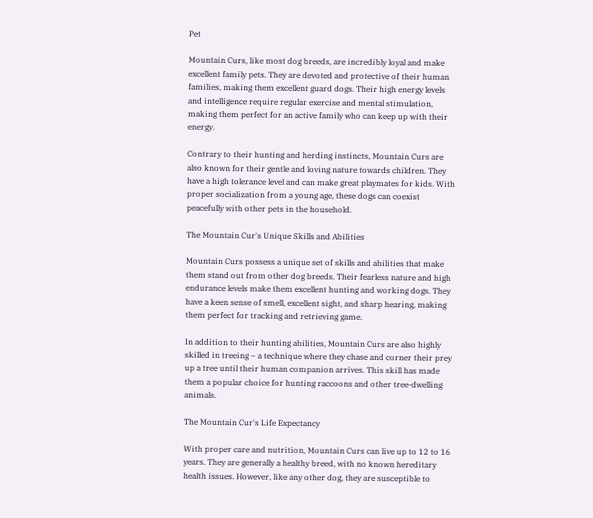Pet

Mountain Curs, like most dog breeds, are incredibly loyal and make excellent family pets. They are devoted and protective of their human families, making them excellent guard dogs. Their high energy levels and intelligence require regular exercise and mental stimulation, making them perfect for an active family who can keep up with their energy.

Contrary to their hunting and herding instincts, Mountain Curs are also known for their gentle and loving nature towards children. They have a high tolerance level and can make great playmates for kids. With proper socialization from a young age, these dogs can coexist peacefully with other pets in the household.

The Mountain Cur's Unique Skills and Abilities

Mountain Curs possess a unique set of skills and abilities that make them stand out from other dog breeds. Their fearless nature and high endurance levels make them excellent hunting and working dogs. They have a keen sense of smell, excellent sight, and sharp hearing, making them perfect for tracking and retrieving game.

In addition to their hunting abilities, Mountain Curs are also highly skilled in treeing – a technique where they chase and corner their prey up a tree until their human companion arrives. This skill has made them a popular choice for hunting raccoons and other tree-dwelling animals.

The Mountain Cur's Life Expectancy

With proper care and nutrition, Mountain Curs can live up to 12 to 16 years. They are generally a healthy breed, with no known hereditary health issues. However, like any other dog, they are susceptible to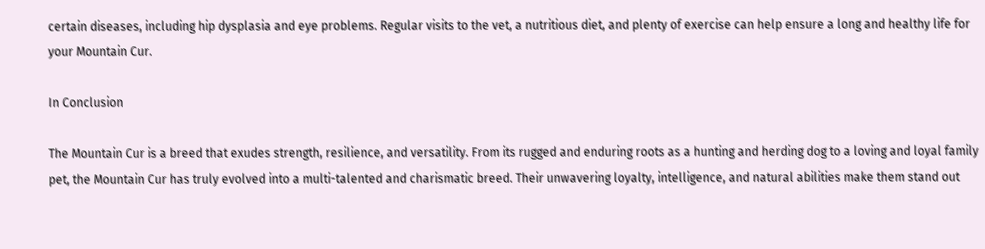certain diseases, including hip dysplasia and eye problems. Regular visits to the vet, a nutritious diet, and plenty of exercise can help ensure a long and healthy life for your Mountain Cur.

In Conclusion

The Mountain Cur is a breed that exudes strength, resilience, and versatility. From its rugged and enduring roots as a hunting and herding dog to a loving and loyal family pet, the Mountain Cur has truly evolved into a multi-talented and charismatic breed. Their unwavering loyalty, intelligence, and natural abilities make them stand out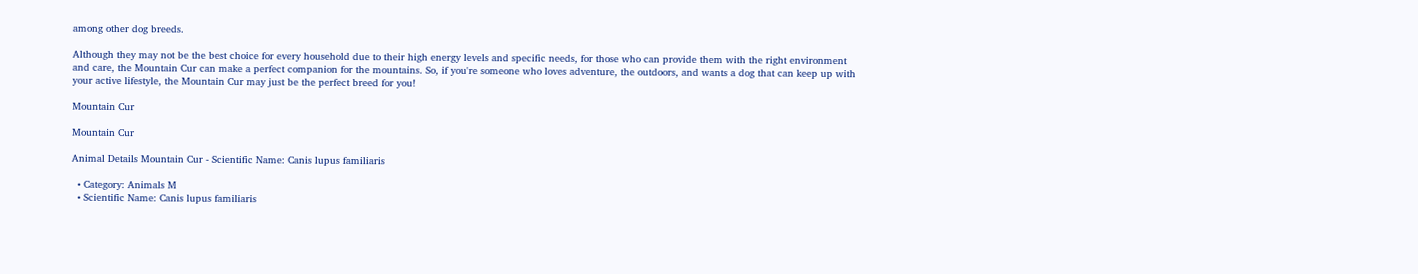among other dog breeds.

Although they may not be the best choice for every household due to their high energy levels and specific needs, for those who can provide them with the right environment and care, the Mountain Cur can make a perfect companion for the mountains. So, if you're someone who loves adventure, the outdoors, and wants a dog that can keep up with your active lifestyle, the Mountain Cur may just be the perfect breed for you!

Mountain Cur

Mountain Cur

Animal Details Mountain Cur - Scientific Name: Canis lupus familiaris

  • Category: Animals M
  • Scientific Name: Canis lupus familiaris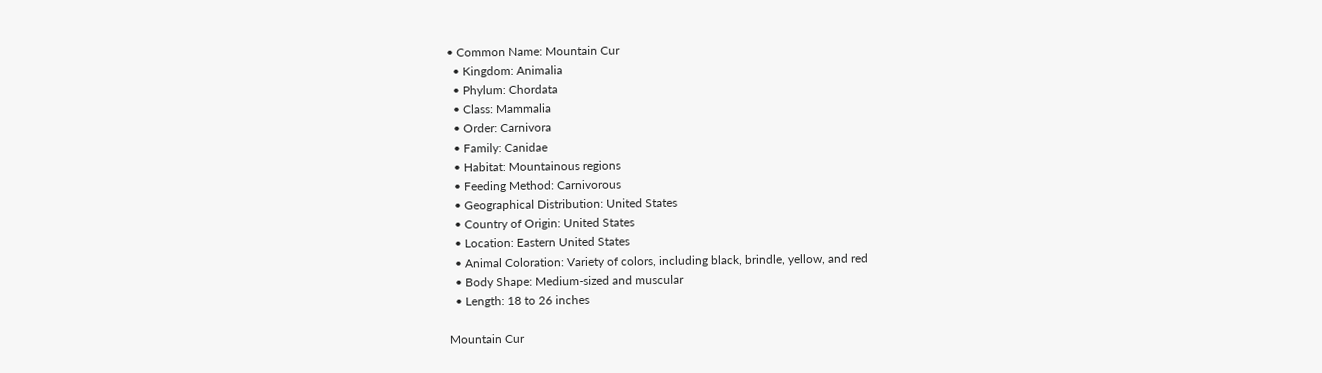• Common Name: Mountain Cur
  • Kingdom: Animalia
  • Phylum: Chordata
  • Class: Mammalia
  • Order: Carnivora
  • Family: Canidae
  • Habitat: Mountainous regions
  • Feeding Method: Carnivorous
  • Geographical Distribution: United States
  • Country of Origin: United States
  • Location: Eastern United States
  • Animal Coloration: Variety of colors, including black, brindle, yellow, and red
  • Body Shape: Medium-sized and muscular
  • Length: 18 to 26 inches

Mountain Cur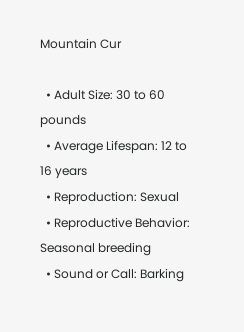Mountain Cur

  • Adult Size: 30 to 60 pounds
  • Average Lifespan: 12 to 16 years
  • Reproduction: Sexual
  • Reproductive Behavior: Seasonal breeding
  • Sound or Call: Barking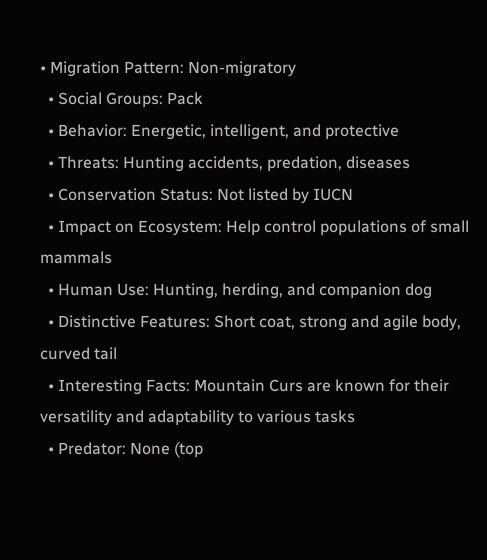• Migration Pattern: Non-migratory
  • Social Groups: Pack
  • Behavior: Energetic, intelligent, and protective
  • Threats: Hunting accidents, predation, diseases
  • Conservation Status: Not listed by IUCN
  • Impact on Ecosystem: Help control populations of small mammals
  • Human Use: Hunting, herding, and companion dog
  • Distinctive Features: Short coat, strong and agile body, curved tail
  • Interesting Facts: Mountain Curs are known for their versatility and adaptability to various tasks
  • Predator: None (top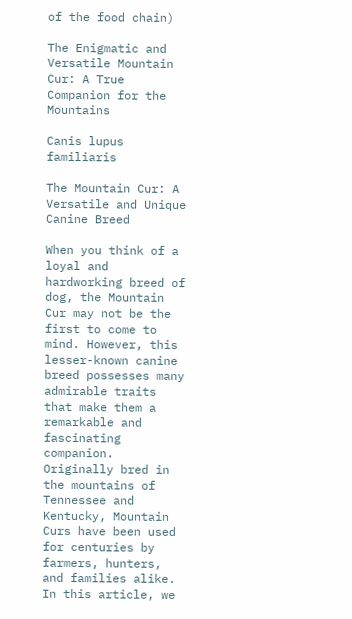of the food chain)

The Enigmatic and Versatile Mountain Cur: A True Companion for the Mountains

Canis lupus familiaris

The Mountain Cur: A Versatile and Unique Canine Breed

When you think of a loyal and hardworking breed of dog, the Mountain Cur may not be the first to come to mind. However, this lesser-known canine breed possesses many admirable traits that make them a remarkable and fascinating companion. Originally bred in the mountains of Tennessee and Kentucky, Mountain Curs have been used for centuries by farmers, hunters, and families alike. In this article, we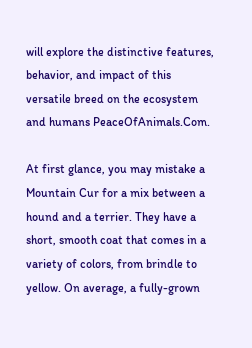will explore the distinctive features, behavior, and impact of this versatile breed on the ecosystem and humans PeaceOfAnimals.Com.

At first glance, you may mistake a Mountain Cur for a mix between a hound and a terrier. They have a short, smooth coat that comes in a variety of colors, from brindle to yellow. On average, a fully-grown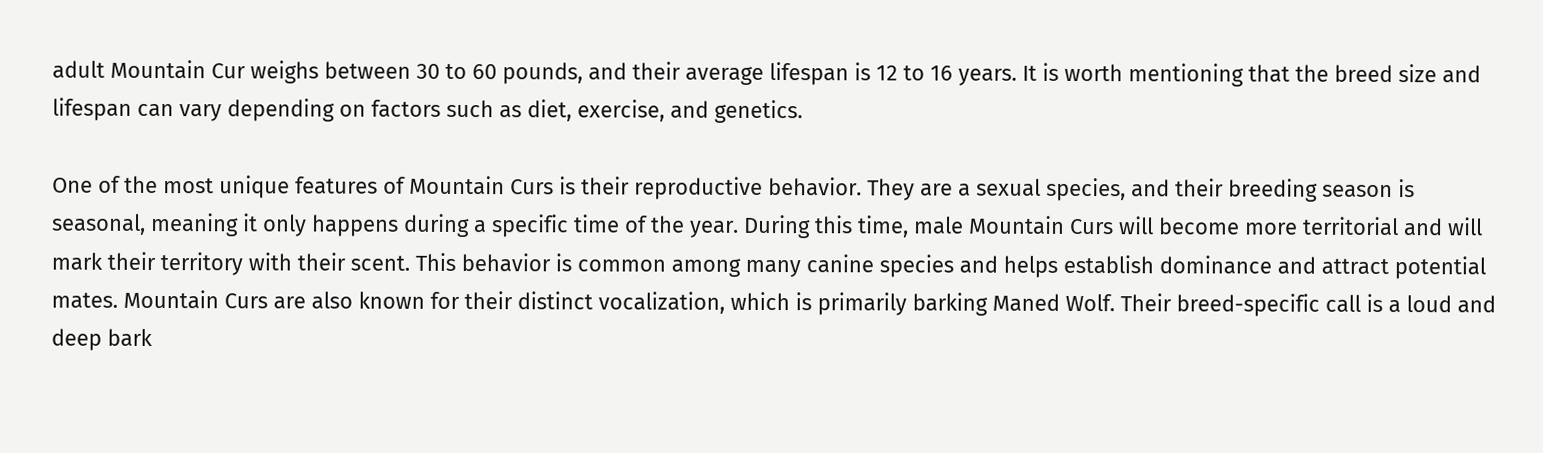adult Mountain Cur weighs between 30 to 60 pounds, and their average lifespan is 12 to 16 years. It is worth mentioning that the breed size and lifespan can vary depending on factors such as diet, exercise, and genetics.

One of the most unique features of Mountain Curs is their reproductive behavior. They are a sexual species, and their breeding season is seasonal, meaning it only happens during a specific time of the year. During this time, male Mountain Curs will become more territorial and will mark their territory with their scent. This behavior is common among many canine species and helps establish dominance and attract potential mates. Mountain Curs are also known for their distinct vocalization, which is primarily barking Maned Wolf. Their breed-specific call is a loud and deep bark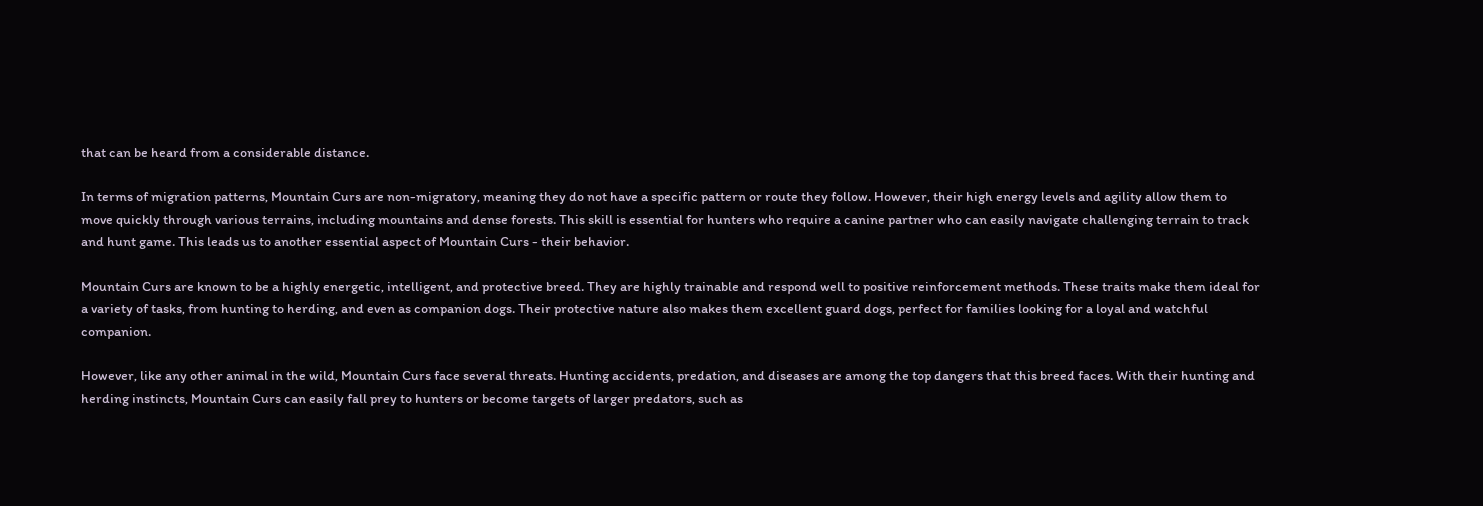that can be heard from a considerable distance.

In terms of migration patterns, Mountain Curs are non-migratory, meaning they do not have a specific pattern or route they follow. However, their high energy levels and agility allow them to move quickly through various terrains, including mountains and dense forests. This skill is essential for hunters who require a canine partner who can easily navigate challenging terrain to track and hunt game. This leads us to another essential aspect of Mountain Curs - their behavior.

Mountain Curs are known to be a highly energetic, intelligent, and protective breed. They are highly trainable and respond well to positive reinforcement methods. These traits make them ideal for a variety of tasks, from hunting to herding, and even as companion dogs. Their protective nature also makes them excellent guard dogs, perfect for families looking for a loyal and watchful companion.

However, like any other animal in the wild, Mountain Curs face several threats. Hunting accidents, predation, and diseases are among the top dangers that this breed faces. With their hunting and herding instincts, Mountain Curs can easily fall prey to hunters or become targets of larger predators, such as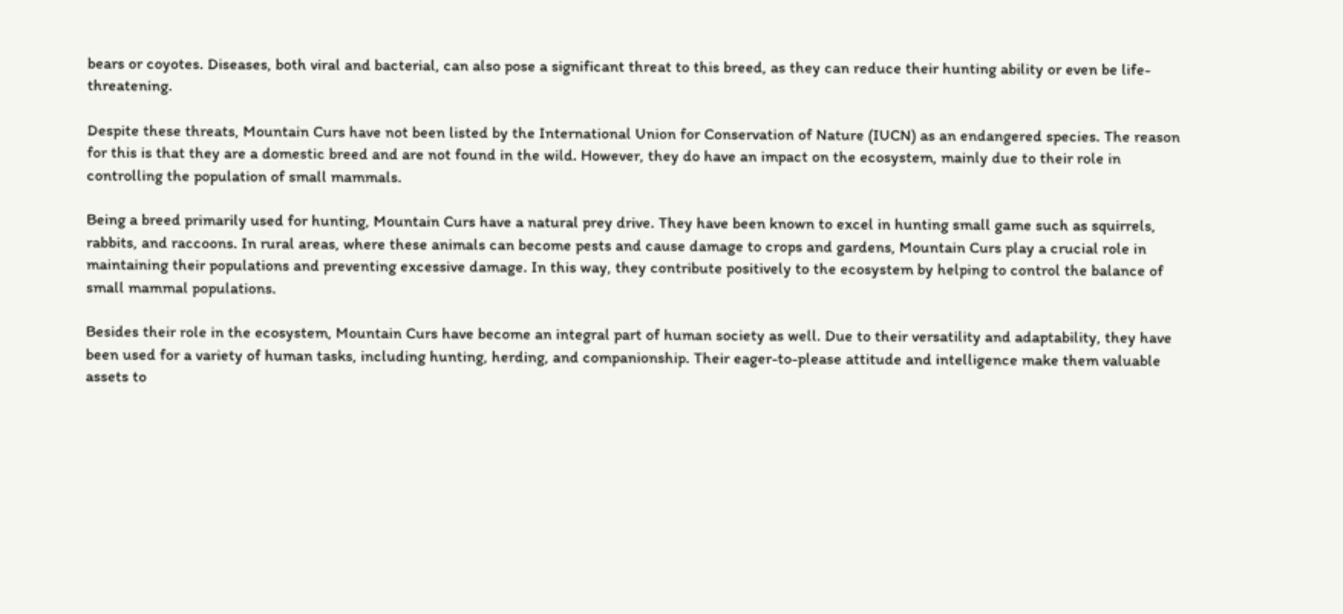bears or coyotes. Diseases, both viral and bacterial, can also pose a significant threat to this breed, as they can reduce their hunting ability or even be life-threatening.

Despite these threats, Mountain Curs have not been listed by the International Union for Conservation of Nature (IUCN) as an endangered species. The reason for this is that they are a domestic breed and are not found in the wild. However, they do have an impact on the ecosystem, mainly due to their role in controlling the population of small mammals.

Being a breed primarily used for hunting, Mountain Curs have a natural prey drive. They have been known to excel in hunting small game such as squirrels, rabbits, and raccoons. In rural areas, where these animals can become pests and cause damage to crops and gardens, Mountain Curs play a crucial role in maintaining their populations and preventing excessive damage. In this way, they contribute positively to the ecosystem by helping to control the balance of small mammal populations.

Besides their role in the ecosystem, Mountain Curs have become an integral part of human society as well. Due to their versatility and adaptability, they have been used for a variety of human tasks, including hunting, herding, and companionship. Their eager-to-please attitude and intelligence make them valuable assets to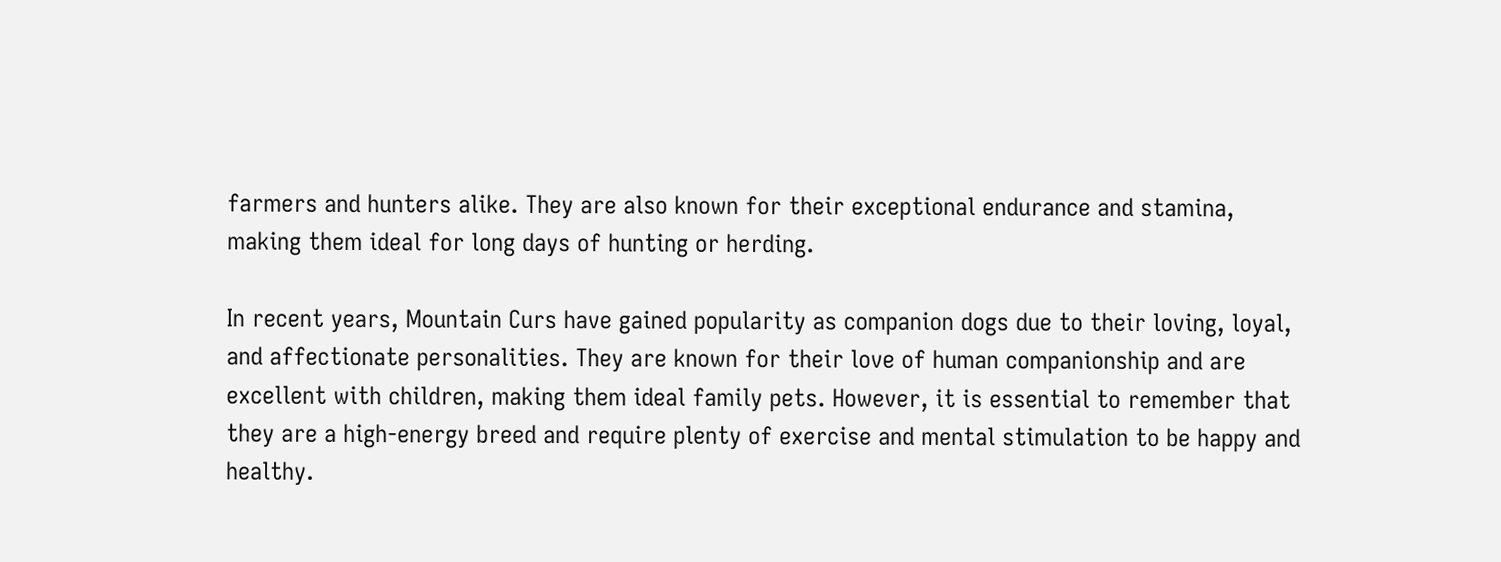farmers and hunters alike. They are also known for their exceptional endurance and stamina, making them ideal for long days of hunting or herding.

In recent years, Mountain Curs have gained popularity as companion dogs due to their loving, loyal, and affectionate personalities. They are known for their love of human companionship and are excellent with children, making them ideal family pets. However, it is essential to remember that they are a high-energy breed and require plenty of exercise and mental stimulation to be happy and healthy.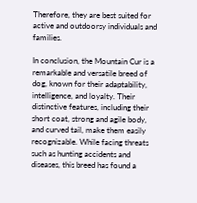Therefore, they are best suited for active and outdoorsy individuals and families.

In conclusion, the Mountain Cur is a remarkable and versatile breed of dog, known for their adaptability, intelligence, and loyalty. Their distinctive features, including their short coat, strong and agile body, and curved tail, make them easily recognizable. While facing threats such as hunting accidents and diseases, this breed has found a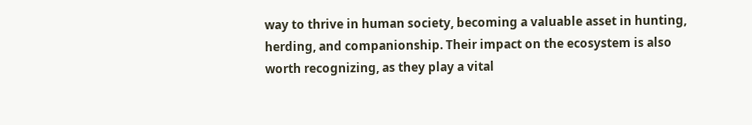way to thrive in human society, becoming a valuable asset in hunting, herding, and companionship. Their impact on the ecosystem is also worth recognizing, as they play a vital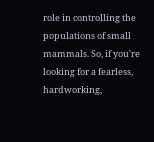role in controlling the populations of small mammals. So, if you're looking for a fearless, hardworking,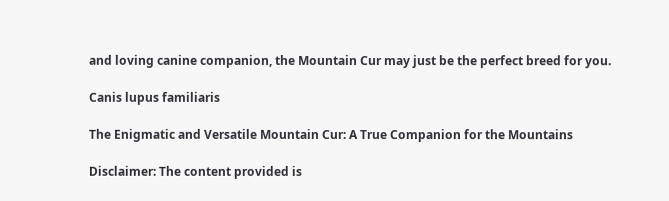and loving canine companion, the Mountain Cur may just be the perfect breed for you.

Canis lupus familiaris

The Enigmatic and Versatile Mountain Cur: A True Companion for the Mountains

Disclaimer: The content provided is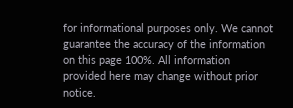for informational purposes only. We cannot guarantee the accuracy of the information on this page 100%. All information provided here may change without prior notice.